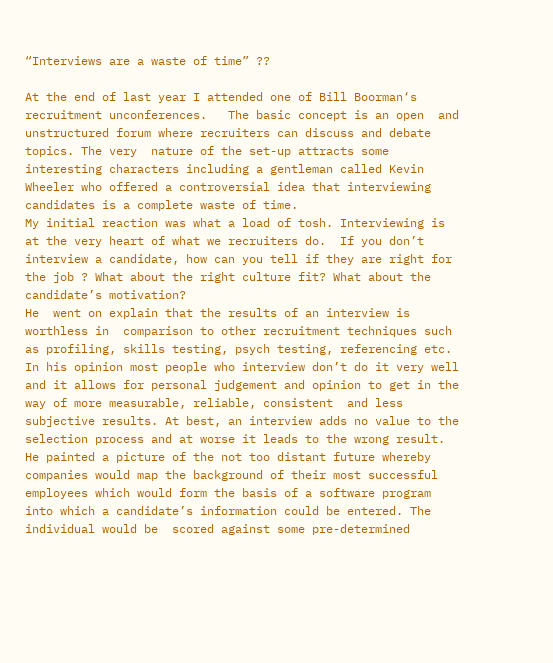“Interviews are a waste of time” ??

At the end of last year I attended one of Bill Boorman‘s recruitment unconferences.   The basic concept is an open  and unstructured forum where recruiters can discuss and debate topics. The very  nature of the set-up attracts some interesting characters including a gentleman called Kevin Wheeler who offered a controversial idea that interviewing candidates is a complete waste of time.
My initial reaction was what a load of tosh. Interviewing is at the very heart of what we recruiters do.  If you don’t interview a candidate, how can you tell if they are right for the job ? What about the right culture fit? What about the candidate’s motivation?
He  went on explain that the results of an interview is worthless in  comparison to other recruitment techniques such as profiling, skills testing, psych testing, referencing etc. In his opinion most people who interview don’t do it very well and it allows for personal judgement and opinion to get in the way of more measurable, reliable, consistent  and less subjective results. At best, an interview adds no value to the selection process and at worse it leads to the wrong result. He painted a picture of the not too distant future whereby companies would map the background of their most successful employees which would form the basis of a software program into which a candidate’s information could be entered. The individual would be  scored against some pre-determined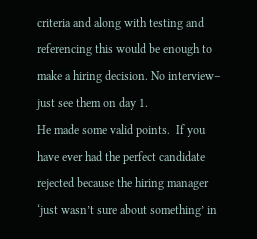criteria and along with testing and referencing this would be enough to make a hiring decision. No interview– just see them on day 1.
He made some valid points.  If you have ever had the perfect candidate rejected because the hiring manager ‘just wasn’t sure about something’ in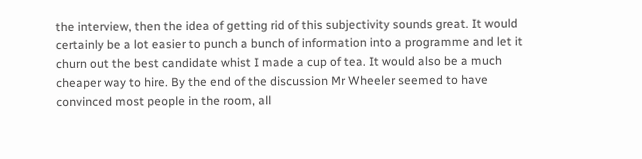the interview, then the idea of getting rid of this subjectivity sounds great. It would certainly be a lot easier to punch a bunch of information into a programme and let it churn out the best candidate whist I made a cup of tea. It would also be a much cheaper way to hire. By the end of the discussion Mr Wheeler seemed to have convinced most people in the room, all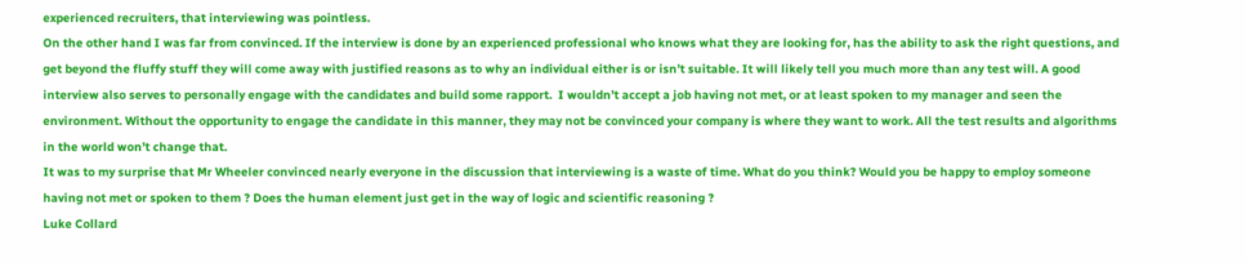experienced recruiters, that interviewing was pointless.
On the other hand I was far from convinced. If the interview is done by an experienced professional who knows what they are looking for, has the ability to ask the right questions, and get beyond the fluffy stuff they will come away with justified reasons as to why an individual either is or isn’t suitable. It will likely tell you much more than any test will. A good interview also serves to personally engage with the candidates and build some rapport.  I wouldn’t accept a job having not met, or at least spoken to my manager and seen the environment. Without the opportunity to engage the candidate in this manner, they may not be convinced your company is where they want to work. All the test results and algorithms in the world won’t change that.
It was to my surprise that Mr Wheeler convinced nearly everyone in the discussion that interviewing is a waste of time. What do you think? Would you be happy to employ someone having not met or spoken to them ? Does the human element just get in the way of logic and scientific reasoning ?
Luke Collard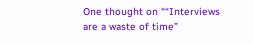One thought on ““Interviews are a waste of time”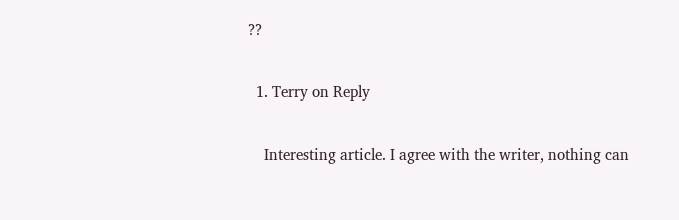??

  1. Terry on Reply

    Interesting article. I agree with the writer, nothing can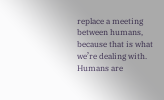replace a meeting between humans, because that is what we’re dealing with. Humans are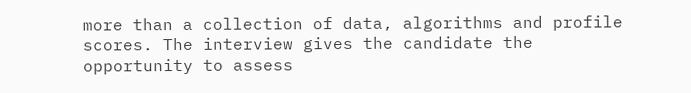more than a collection of data, algorithms and profile scores. The interview gives the candidate the opportunity to assess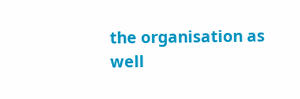the organisation as well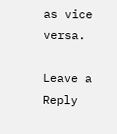as vice versa.

Leave a Reply